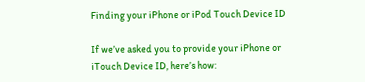Finding your iPhone or iPod Touch Device ID

If we’ve asked you to provide your iPhone or iTouch Device ID, here’s how: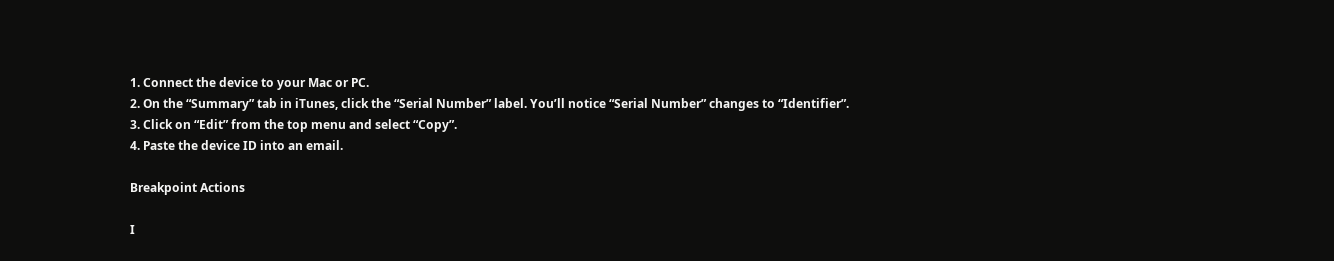1. Connect the device to your Mac or PC.
2. On the “Summary” tab in iTunes, click the “Serial Number” label. You’ll notice “Serial Number” changes to “Identifier”.
3. Click on “Edit” from the top menu and select “Copy”.
4. Paste the device ID into an email.

Breakpoint Actions

I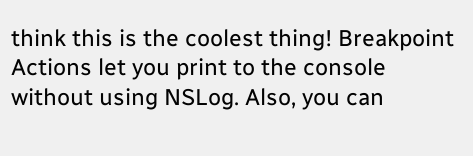think this is the coolest thing! Breakpoint Actions let you print to the console without using NSLog. Also, you can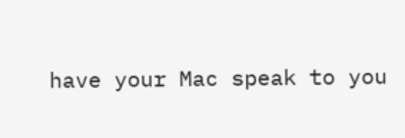have your Mac speak to you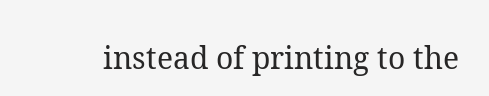instead of printing to the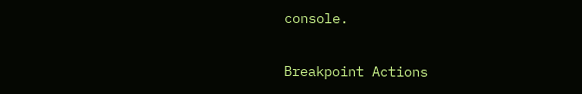console.

Breakpoint Actions